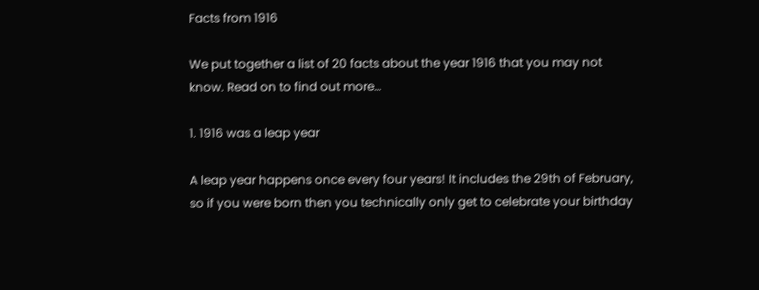Facts from 1916

We put together a list of 20 facts about the year 1916 that you may not know. Read on to find out more…

1. 1916 was a leap year

A leap year happens once every four years! It includes the 29th of February, so if you were born then you technically only get to celebrate your birthday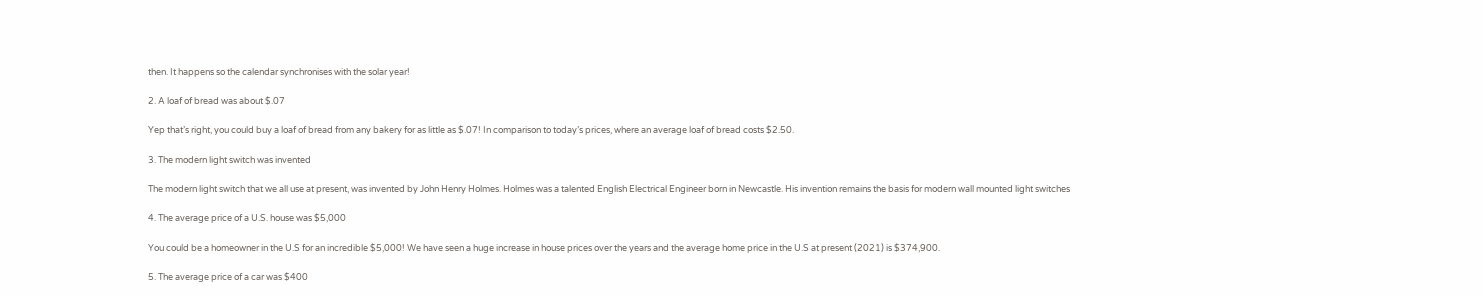then. It happens so the calendar synchronises with the solar year!

2. A loaf of bread was about $.07

Yep that’s right, you could buy a loaf of bread from any bakery for as little as $.07! In comparison to today’s prices, where an average loaf of bread costs $2.50.

3. The modern light switch was invented

The modern light switch that we all use at present, was invented by John Henry Holmes. Holmes was a talented English Electrical Engineer born in Newcastle. His invention remains the basis for modern wall mounted light switches

4. The average price of a U.S. house was $5,000

You could be a homeowner in the U.S for an incredible $5,000! We have seen a huge increase in house prices over the years and the average home price in the U.S at present (2021) is $374,900.

5. The average price of a car was $400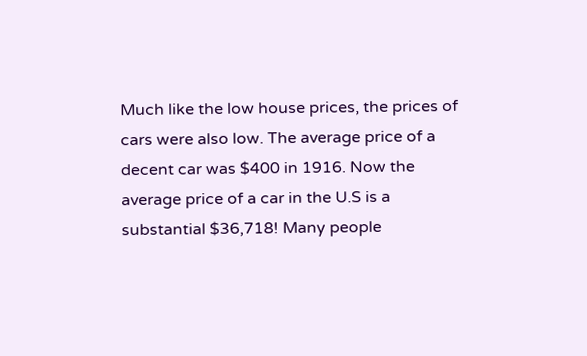Much like the low house prices, the prices of cars were also low. The average price of a decent car was $400 in 1916. Now the average price of a car in the U.S is a substantial $36,718! Many people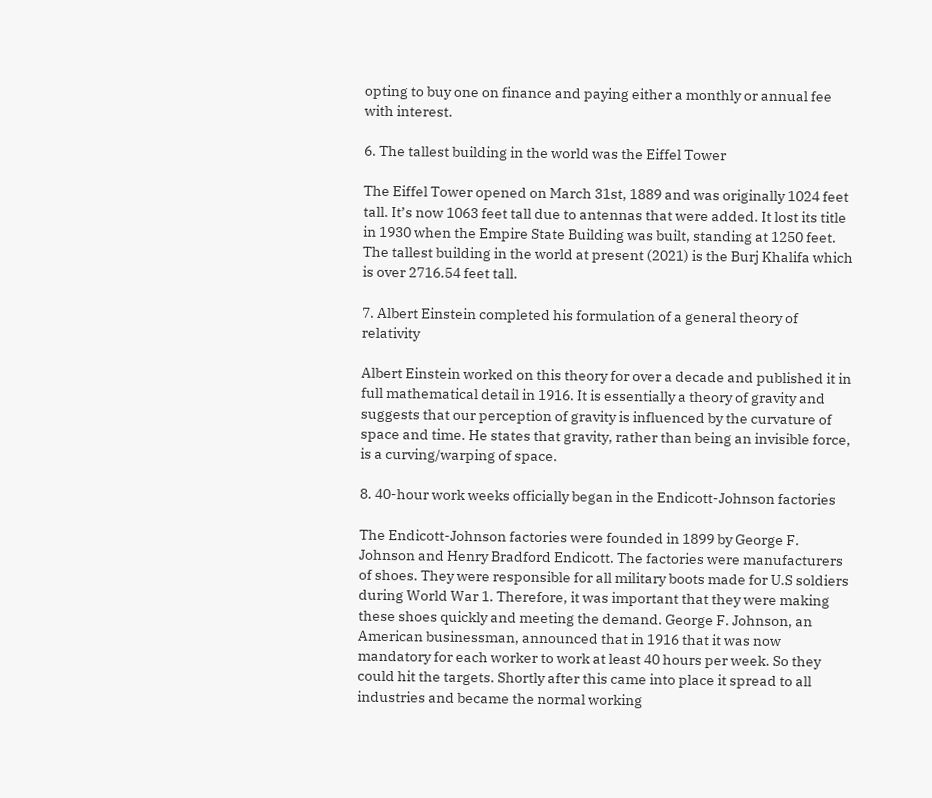opting to buy one on finance and paying either a monthly or annual fee with interest.

6. The tallest building in the world was the Eiffel Tower

The Eiffel Tower opened on March 31st, 1889 and was originally 1024 feet tall. It’s now 1063 feet tall due to antennas that were added. It lost its title in 1930 when the Empire State Building was built, standing at 1250 feet. The tallest building in the world at present (2021) is the Burj Khalifa which is over 2716.54 feet tall.

7. Albert Einstein completed his formulation of a general theory of relativity

Albert Einstein worked on this theory for over a decade and published it in full mathematical detail in 1916. It is essentially a theory of gravity and suggests that our perception of gravity is influenced by the curvature of space and time. He states that gravity, rather than being an invisible force, is a curving/warping of space.

8. 40-hour work weeks officially began in the Endicott-Johnson factories

The Endicott-Johnson factories were founded in 1899 by George F. Johnson and Henry Bradford Endicott. The factories were manufacturers of shoes. They were responsible for all military boots made for U.S soldiers during World War 1. Therefore, it was important that they were making these shoes quickly and meeting the demand. George F. Johnson, an American businessman, announced that in 1916 that it was now mandatory for each worker to work at least 40 hours per week. So they could hit the targets. Shortly after this came into place it spread to all industries and became the normal working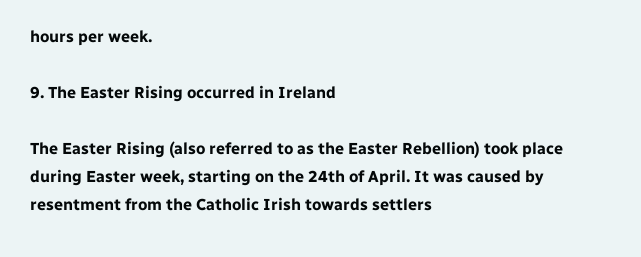hours per week.

9. The Easter Rising occurred in Ireland

The Easter Rising (also referred to as the Easter Rebellion) took place during Easter week, starting on the 24th of April. It was caused by resentment from the Catholic Irish towards settlers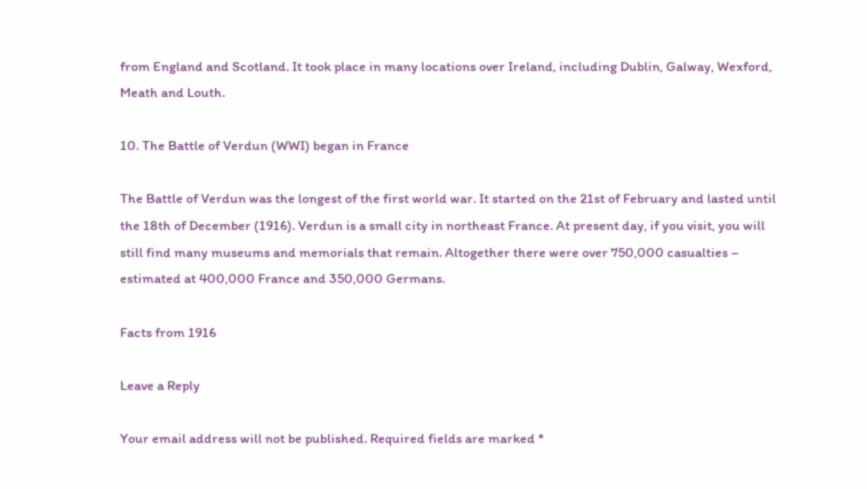from England and Scotland. It took place in many locations over Ireland, including Dublin, Galway, Wexford, Meath and Louth.

10. The Battle of Verdun (WWI) began in France

The Battle of Verdun was the longest of the first world war. It started on the 21st of February and lasted until the 18th of December (1916). Verdun is a small city in northeast France. At present day, if you visit, you will still find many museums and memorials that remain. Altogether there were over 750,000 casualties – estimated at 400,000 France and 350,000 Germans.

Facts from 1916

Leave a Reply

Your email address will not be published. Required fields are marked *